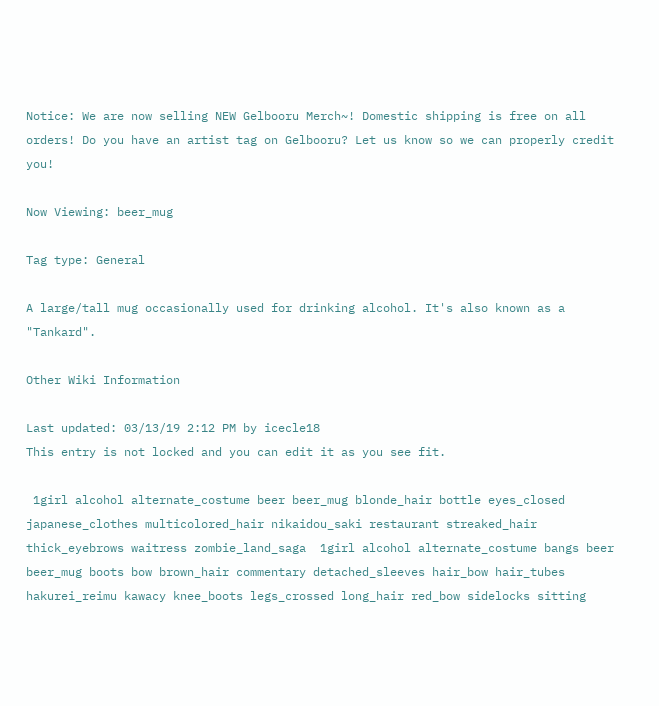Notice: We are now selling NEW Gelbooru Merch~! Domestic shipping is free on all orders! Do you have an artist tag on Gelbooru? Let us know so we can properly credit you!

Now Viewing: beer_mug

Tag type: General

A large/tall mug occasionally used for drinking alcohol. It's also known as a "Tankard".

Other Wiki Information

Last updated: 03/13/19 2:12 PM by icecle18
This entry is not locked and you can edit it as you see fit.

 1girl alcohol alternate_costume beer beer_mug blonde_hair bottle eyes_closed japanese_clothes multicolored_hair nikaidou_saki restaurant streaked_hair thick_eyebrows waitress zombie_land_saga  1girl alcohol alternate_costume bangs beer beer_mug boots bow brown_hair commentary detached_sleeves hair_bow hair_tubes hakurei_reimu kawacy knee_boots legs_crossed long_hair red_bow sidelocks sitting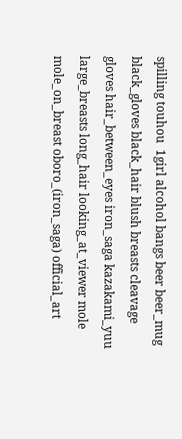spilling touhou  1girl alcohol bangs beer beer_mug black_gloves black_hair blush breasts cleavage gloves hair_between_eyes iron_saga kazakami_yuu large_breasts long_hair looking_at_viewer mole mole_on_breast oboro_(iron_saga) official_art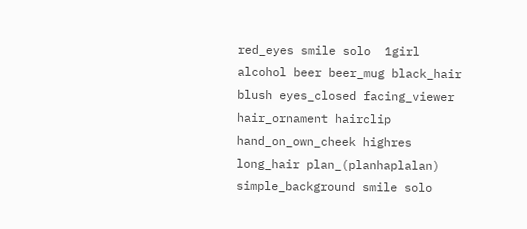red_eyes smile solo  1girl alcohol beer beer_mug black_hair blush eyes_closed facing_viewer hair_ornament hairclip hand_on_own_cheek highres long_hair plan_(planhaplalan) simple_background smile solo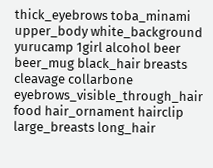thick_eyebrows toba_minami upper_body white_background yurucamp 1girl alcohol beer beer_mug black_hair breasts cleavage collarbone eyebrows_visible_through_hair food hair_ornament hairclip large_breasts long_hair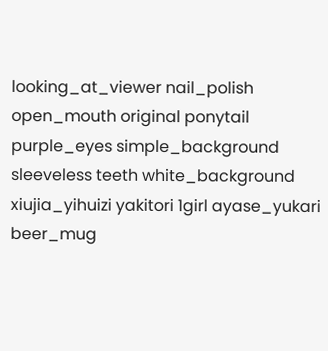looking_at_viewer nail_polish open_mouth original ponytail purple_eyes simple_background sleeveless teeth white_background xiujia_yihuizi yakitori 1girl ayase_yukari beer_mug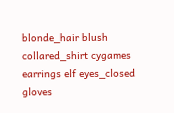blonde_hair blush collared_shirt cygames earrings elf eyes_closed gloves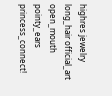highres jewelry long_hair official_art open_mouth pointy_ears princess_connect!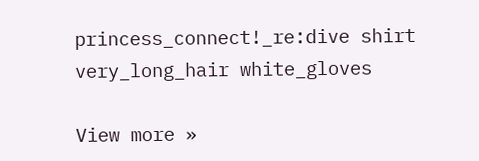princess_connect!_re:dive shirt very_long_hair white_gloves

View more »